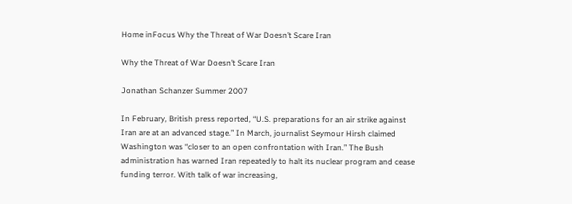Home inFocus Why the Threat of War Doesn’t Scare Iran

Why the Threat of War Doesn’t Scare Iran

Jonathan Schanzer Summer 2007

In February, British press reported, “U.S. preparations for an air strike against Iran are at an advanced stage.” In March, journalist Seymour Hirsh claimed Washington was “closer to an open confrontation with Iran.” The Bush administration has warned Iran repeatedly to halt its nuclear program and cease funding terror. With talk of war increasing,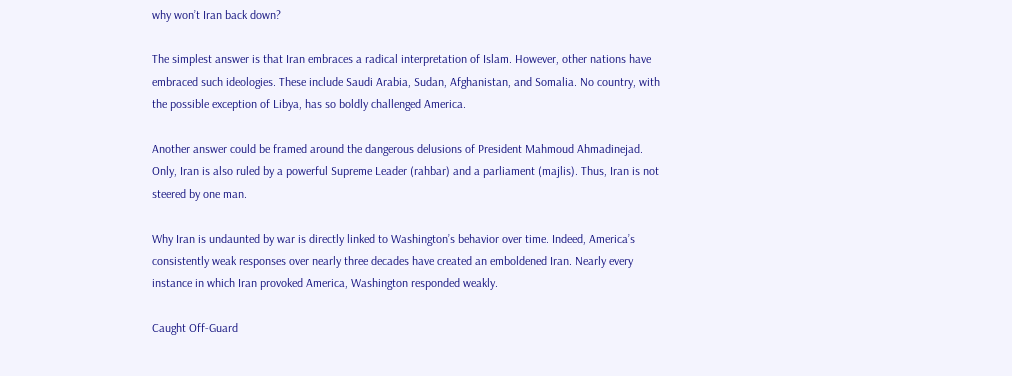why won’t Iran back down?

The simplest answer is that Iran embraces a radical interpretation of Islam. However, other nations have embraced such ideologies. These include Saudi Arabia, Sudan, Afghanistan, and Somalia. No country, with the possible exception of Libya, has so boldly challenged America.

Another answer could be framed around the dangerous delusions of President Mahmoud Ahmadinejad. Only, Iran is also ruled by a powerful Supreme Leader (rahbar) and a parliament (majlis). Thus, Iran is not steered by one man.

Why Iran is undaunted by war is directly linked to Washington’s behavior over time. Indeed, America’s consistently weak responses over nearly three decades have created an emboldened Iran. Nearly every instance in which Iran provoked America, Washington responded weakly.

Caught Off-Guard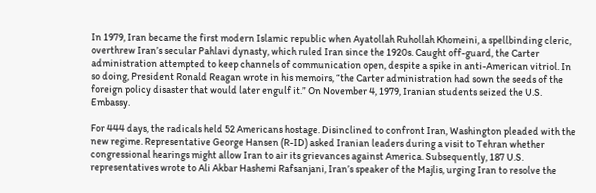In 1979, Iran became the first modern Islamic republic when Ayatollah Ruhollah Khomeini, a spellbinding cleric, overthrew Iran’s secular Pahlavi dynasty, which ruled Iran since the 1920s. Caught off-guard, the Carter administration attempted to keep channels of communication open, despite a spike in anti-American vitriol. In so doing, President Ronald Reagan wrote in his memoirs, “the Carter administration had sown the seeds of the foreign policy disaster that would later engulf it.” On November 4, 1979, Iranian students seized the U.S. Embassy.

For 444 days, the radicals held 52 Americans hostage. Disinclined to confront Iran, Washington pleaded with the new regime. Representative George Hansen (R-ID) asked Iranian leaders during a visit to Tehran whether congressional hearings might allow Iran to air its grievances against America. Subsequently, 187 U.S. representatives wrote to Ali Akbar Hashemi Rafsanjani, Iran’s speaker of the Majlis, urging Iran to resolve the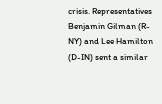crisis. Representatives Benjamin Gilman (R-NY) and Lee Hamilton (D-IN) sent a similar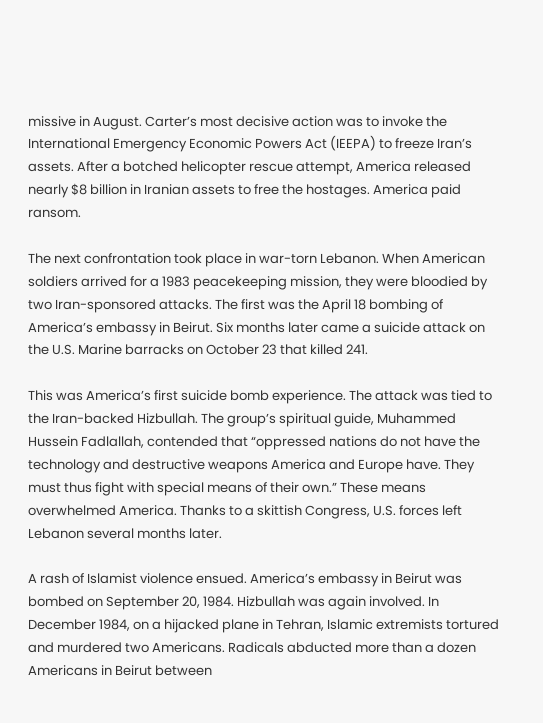missive in August. Carter’s most decisive action was to invoke the International Emergency Economic Powers Act (IEEPA) to freeze Iran’s assets. After a botched helicopter rescue attempt, America released nearly $8 billion in Iranian assets to free the hostages. America paid ransom.

The next confrontation took place in war-torn Lebanon. When American soldiers arrived for a 1983 peacekeeping mission, they were bloodied by two Iran-sponsored attacks. The first was the April 18 bombing of America’s embassy in Beirut. Six months later came a suicide attack on the U.S. Marine barracks on October 23 that killed 241.

This was America’s first suicide bomb experience. The attack was tied to the Iran-backed Hizbullah. The group’s spiritual guide, Muhammed Hussein Fadlallah, contended that “oppressed nations do not have the technology and destructive weapons America and Europe have. They must thus fight with special means of their own.” These means overwhelmed America. Thanks to a skittish Congress, U.S. forces left Lebanon several months later.

A rash of Islamist violence ensued. America’s embassy in Beirut was bombed on September 20, 1984. Hizbullah was again involved. In December 1984, on a hijacked plane in Tehran, Islamic extremists tortured and murdered two Americans. Radicals abducted more than a dozen Americans in Beirut between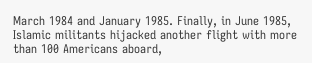March 1984 and January 1985. Finally, in June 1985, Islamic militants hijacked another flight with more than 100 Americans aboard,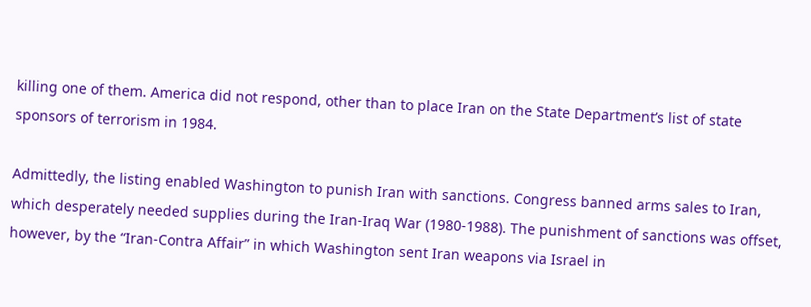killing one of them. America did not respond, other than to place Iran on the State Department’s list of state sponsors of terrorism in 1984.

Admittedly, the listing enabled Washington to punish Iran with sanctions. Congress banned arms sales to Iran, which desperately needed supplies during the Iran-Iraq War (1980-1988). The punishment of sanctions was offset, however, by the “Iran-Contra Affair” in which Washington sent Iran weapons via Israel in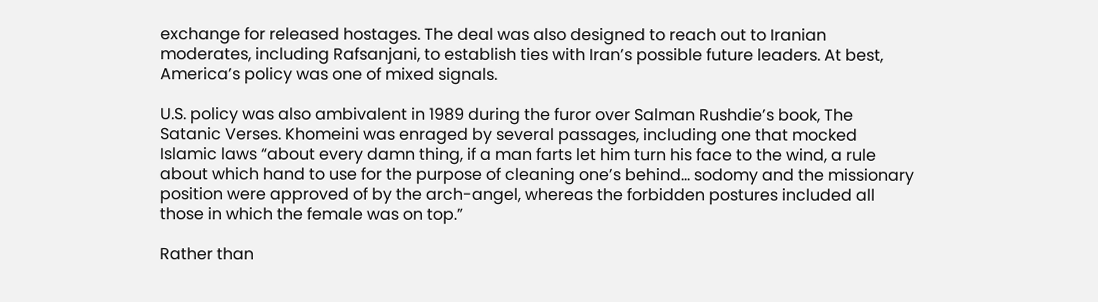exchange for released hostages. The deal was also designed to reach out to Iranian moderates, including Rafsanjani, to establish ties with Iran’s possible future leaders. At best, America’s policy was one of mixed signals.

U.S. policy was also ambivalent in 1989 during the furor over Salman Rushdie’s book, The Satanic Verses. Khomeini was enraged by several passages, including one that mocked Islamic laws “about every damn thing, if a man farts let him turn his face to the wind, a rule about which hand to use for the purpose of cleaning one’s behind… sodomy and the missionary position were approved of by the arch-angel, whereas the forbidden postures included all those in which the female was on top.”

Rather than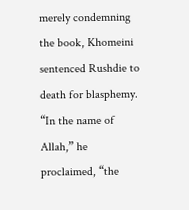merely condemning the book, Khomeini sentenced Rushdie to death for blasphemy. “In the name of Allah,” he proclaimed, “the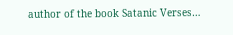author of the book Satanic Verses…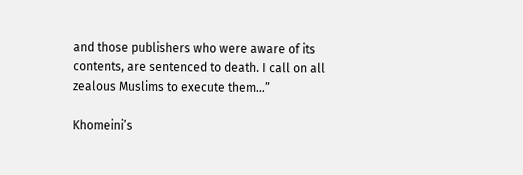and those publishers who were aware of its contents, are sentenced to death. I call on all zealous Muslims to execute them…”

Khomeini’s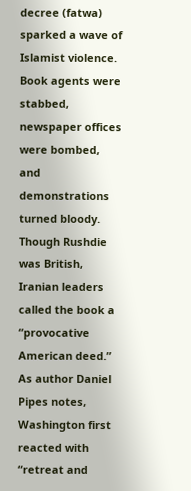decree (fatwa) sparked a wave of Islamist violence. Book agents were stabbed, newspaper offices were bombed, and demonstrations turned bloody. Though Rushdie was British, Iranian leaders called the book a “provocative American deed.” As author Daniel Pipes notes, Washington first reacted with “retreat and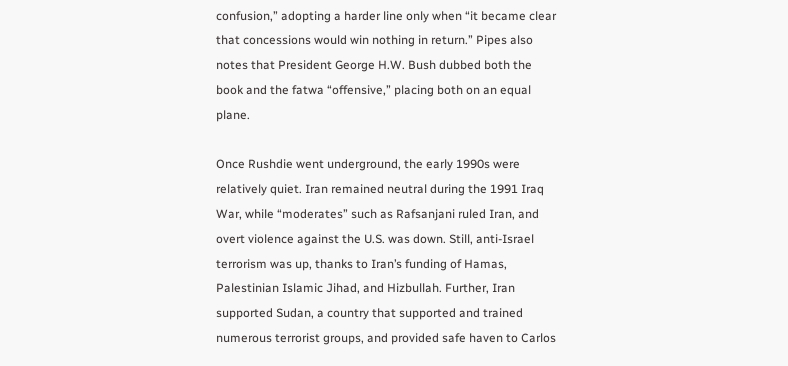confusion,” adopting a harder line only when “it became clear that concessions would win nothing in return.” Pipes also notes that President George H.W. Bush dubbed both the book and the fatwa “offensive,” placing both on an equal plane.

Once Rushdie went underground, the early 1990s were relatively quiet. Iran remained neutral during the 1991 Iraq War, while “moderates” such as Rafsanjani ruled Iran, and overt violence against the U.S. was down. Still, anti-Israel terrorism was up, thanks to Iran’s funding of Hamas, Palestinian Islamic Jihad, and Hizbullah. Further, Iran supported Sudan, a country that supported and trained numerous terrorist groups, and provided safe haven to Carlos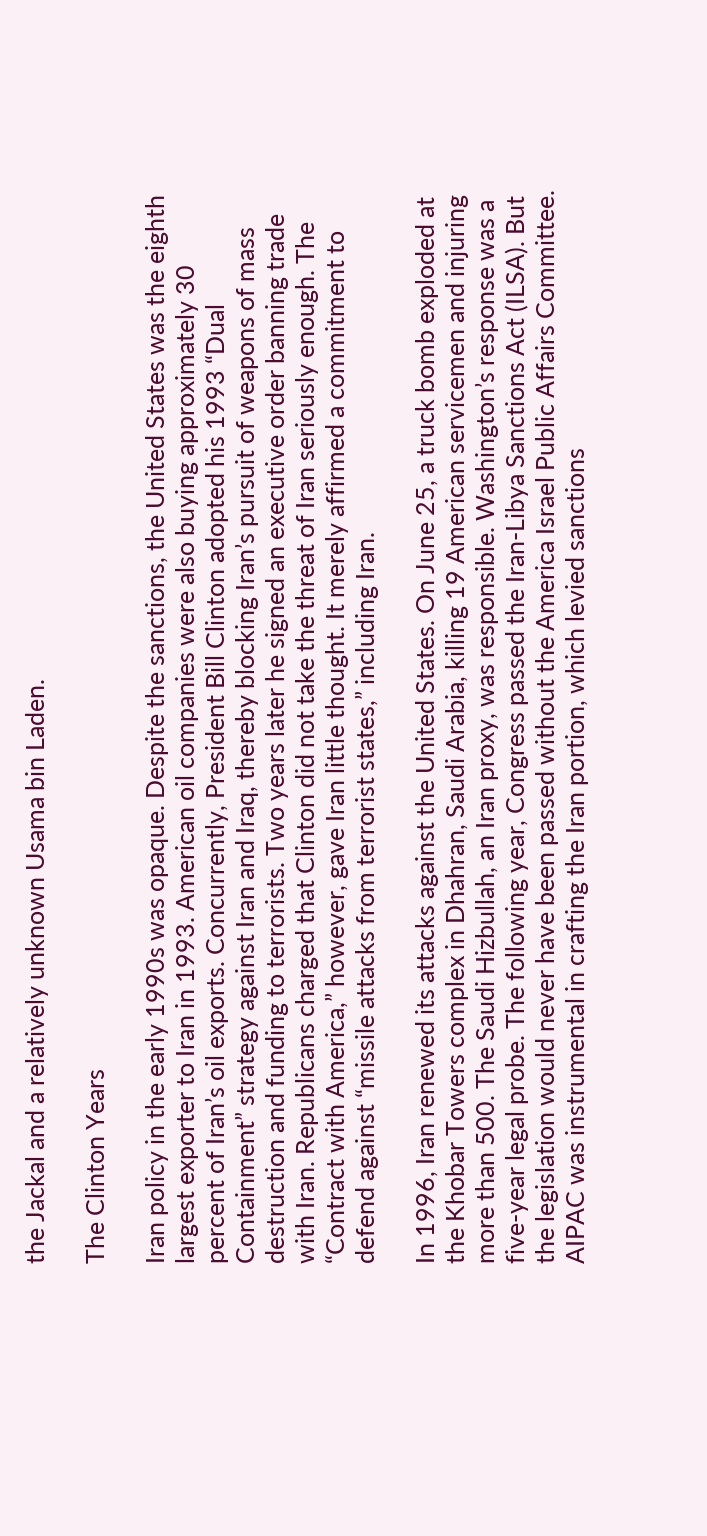the Jackal and a relatively unknown Usama bin Laden.

The Clinton Years

Iran policy in the early 1990s was opaque. Despite the sanctions, the United States was the eighth largest exporter to Iran in 1993. American oil companies were also buying approximately 30 percent of Iran’s oil exports. Concurrently, President Bill Clinton adopted his 1993 “Dual Containment” strategy against Iran and Iraq, thereby blocking Iran’s pursuit of weapons of mass destruction and funding to terrorists. Two years later he signed an executive order banning trade with Iran. Republicans charged that Clinton did not take the threat of Iran seriously enough. The “Contract with America,” however, gave Iran little thought. It merely affirmed a commitment to defend against “missile attacks from terrorist states,” including Iran.

In 1996, Iran renewed its attacks against the United States. On June 25, a truck bomb exploded at the Khobar Towers complex in Dhahran, Saudi Arabia, killing 19 American servicemen and injuring more than 500. The Saudi Hizbullah, an Iran proxy, was responsible. Washington’s response was a five-year legal probe. The following year, Congress passed the Iran-Libya Sanctions Act (ILSA). But the legislation would never have been passed without the America Israel Public Affairs Committee. AIPAC was instrumental in crafting the Iran portion, which levied sanctions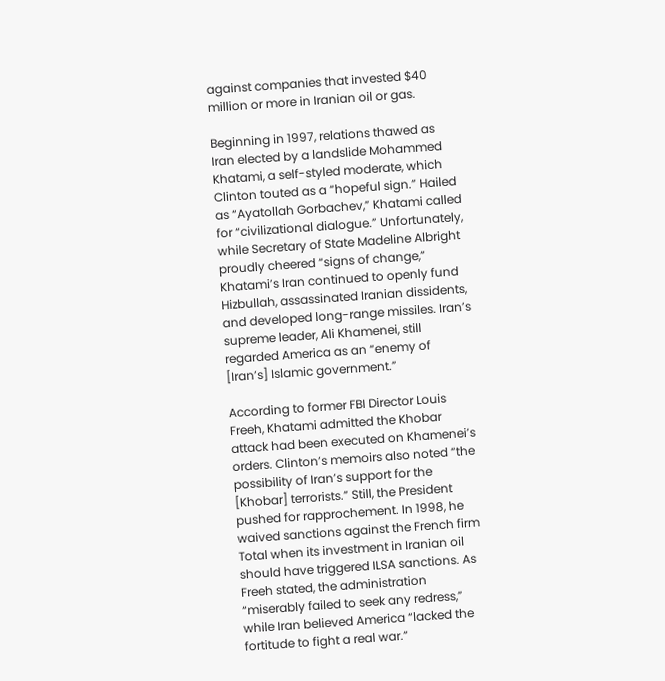against companies that invested $40 million or more in Iranian oil or gas.

Beginning in 1997, relations thawed as Iran elected by a landslide Mohammed Khatami, a self-styled moderate, which Clinton touted as a “hopeful sign.” Hailed as “Ayatollah Gorbachev,” Khatami called for “civilizational dialogue.” Unfortunately, while Secretary of State Madeline Albright proudly cheered “signs of change,” Khatami’s Iran continued to openly fund Hizbullah, assassinated Iranian dissidents, and developed long-range missiles. Iran’s supreme leader, Ali Khamenei, still regarded America as an “enemy of [Iran’s] Islamic government.”

According to former FBI Director Louis Freeh, Khatami admitted the Khobar attack had been executed on Khamenei’s orders. Clinton’s memoirs also noted “the possibility of Iran’s support for the [Khobar] terrorists.” Still, the President pushed for rapprochement. In 1998, he waived sanctions against the French firm Total when its investment in Iranian oil should have triggered ILSA sanctions. As Freeh stated, the administration “miserably failed to seek any redress,” while Iran believed America “lacked the fortitude to fight a real war.”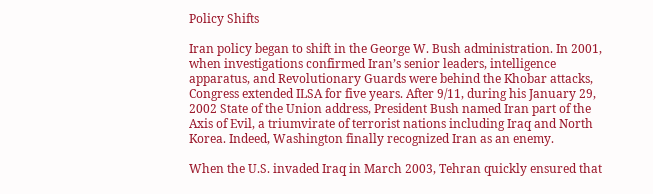Policy Shifts

Iran policy began to shift in the George W. Bush administration. In 2001, when investigations confirmed Iran’s senior leaders, intelligence apparatus, and Revolutionary Guards were behind the Khobar attacks, Congress extended ILSA for five years. After 9/11, during his January 29, 2002 State of the Union address, President Bush named Iran part of the Axis of Evil, a triumvirate of terrorist nations including Iraq and North Korea. Indeed, Washington finally recognized Iran as an enemy.

When the U.S. invaded Iraq in March 2003, Tehran quickly ensured that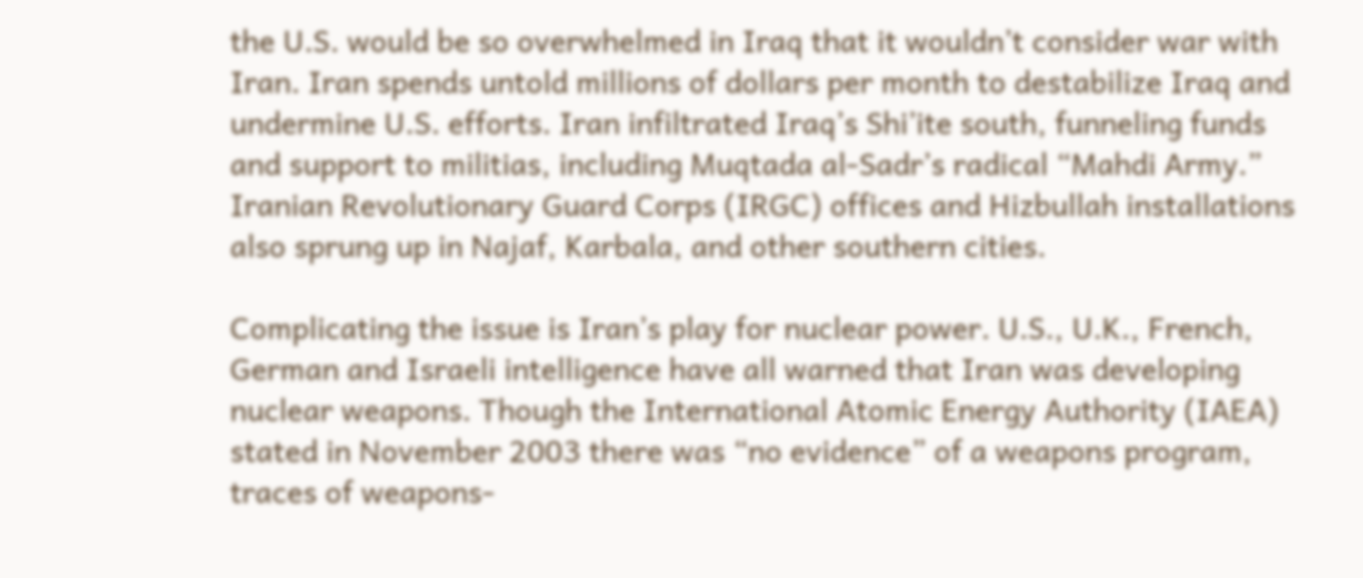the U.S. would be so overwhelmed in Iraq that it wouldn’t consider war with Iran. Iran spends untold millions of dollars per month to destabilize Iraq and undermine U.S. efforts. Iran infiltrated Iraq’s Shi’ite south, funneling funds and support to militias, including Muqtada al-Sadr’s radical “Mahdi Army.” Iranian Revolutionary Guard Corps (IRGC) offices and Hizbullah installations also sprung up in Najaf, Karbala, and other southern cities.

Complicating the issue is Iran’s play for nuclear power. U.S., U.K., French, German and Israeli intelligence have all warned that Iran was developing nuclear weapons. Though the International Atomic Energy Authority (IAEA) stated in November 2003 there was “no evidence” of a weapons program, traces of weapons-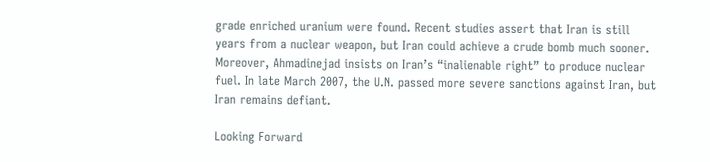grade enriched uranium were found. Recent studies assert that Iran is still years from a nuclear weapon, but Iran could achieve a crude bomb much sooner. Moreover, Ahmadinejad insists on Iran’s “inalienable right” to produce nuclear fuel. In late March 2007, the U.N. passed more severe sanctions against Iran, but Iran remains defiant.

Looking Forward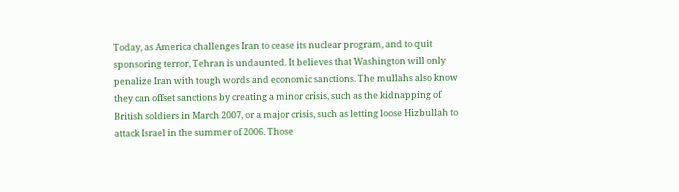Today, as America challenges Iran to cease its nuclear program, and to quit sponsoring terror, Tehran is undaunted. It believes that Washington will only penalize Iran with tough words and economic sanctions. The mullahs also know they can offset sanctions by creating a minor crisis, such as the kidnapping of British soldiers in March 2007, or a major crisis, such as letting loose Hizbullah to attack Israel in the summer of 2006. Those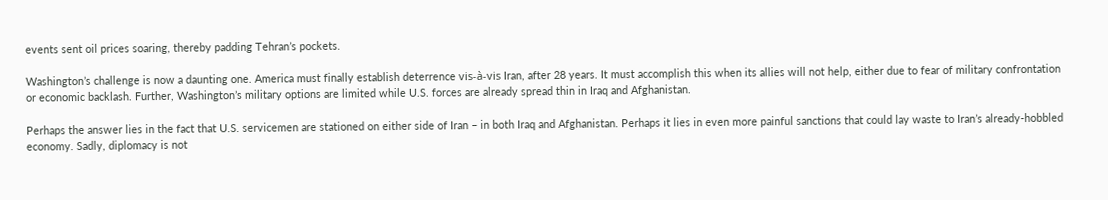events sent oil prices soaring, thereby padding Tehran’s pockets.

Washington’s challenge is now a daunting one. America must finally establish deterrence vis-à-vis Iran, after 28 years. It must accomplish this when its allies will not help, either due to fear of military confrontation or economic backlash. Further, Washington’s military options are limited while U.S. forces are already spread thin in Iraq and Afghanistan.

Perhaps the answer lies in the fact that U.S. servicemen are stationed on either side of Iran – in both Iraq and Afghanistan. Perhaps it lies in even more painful sanctions that could lay waste to Iran’s already-hobbled economy. Sadly, diplomacy is not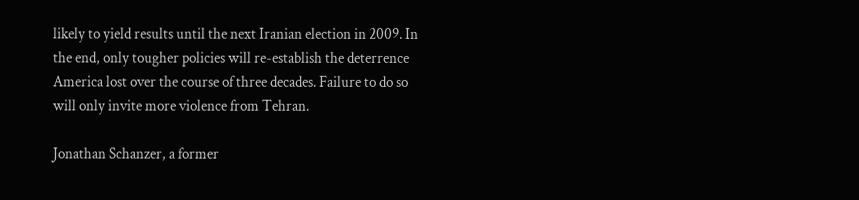likely to yield results until the next Iranian election in 2009. In the end, only tougher policies will re-establish the deterrence America lost over the course of three decades. Failure to do so will only invite more violence from Tehran.

Jonathan Schanzer, a former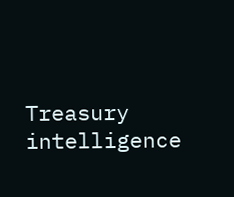Treasury intelligence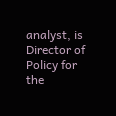analyst, is Director of Policy for the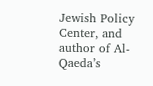Jewish Policy Center, and author of Al-Qaeda’s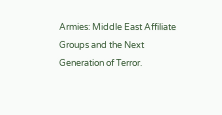Armies: Middle East Affiliate Groups and the Next Generation of Terror.